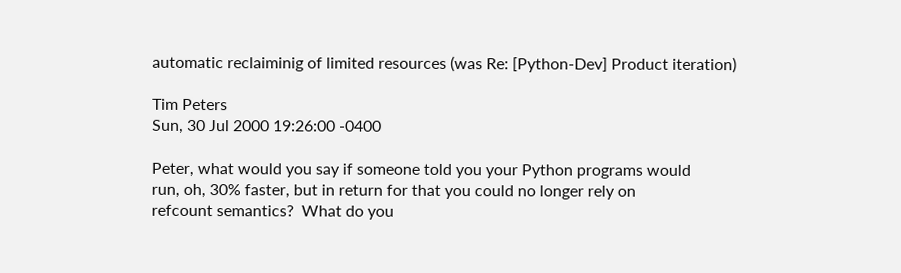automatic reclaiminig of limited resources (was Re: [Python-Dev] Product iteration)

Tim Peters
Sun, 30 Jul 2000 19:26:00 -0400

Peter, what would you say if someone told you your Python programs would
run, oh, 30% faster, but in return for that you could no longer rely on
refcount semantics?  What do you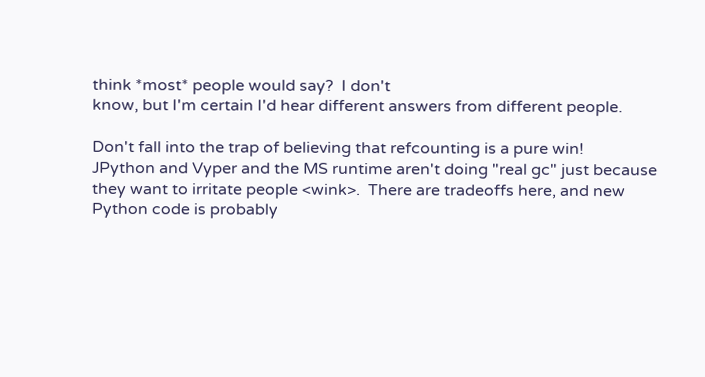think *most* people would say?  I don't
know, but I'm certain I'd hear different answers from different people.

Don't fall into the trap of believing that refcounting is a pure win!
JPython and Vyper and the MS runtime aren't doing "real gc" just because
they want to irritate people <wink>.  There are tradeoffs here, and new
Python code is probably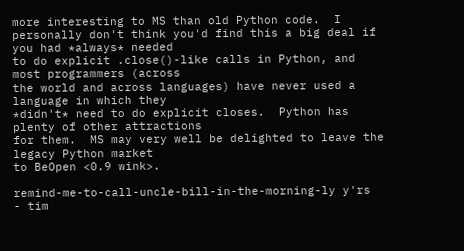more interesting to MS than old Python code.  I
personally don't think you'd find this a big deal if you had *always* needed
to do explicit .close()-like calls in Python, and most programmers (across
the world and across languages) have never used a language in which they
*didn't* need to do explicit closes.  Python has plenty of other attractions
for them.  MS may very well be delighted to leave the legacy Python market
to BeOpen <0.9 wink>.

remind-me-to-call-uncle-bill-in-the-morning-ly y'rs  - tim